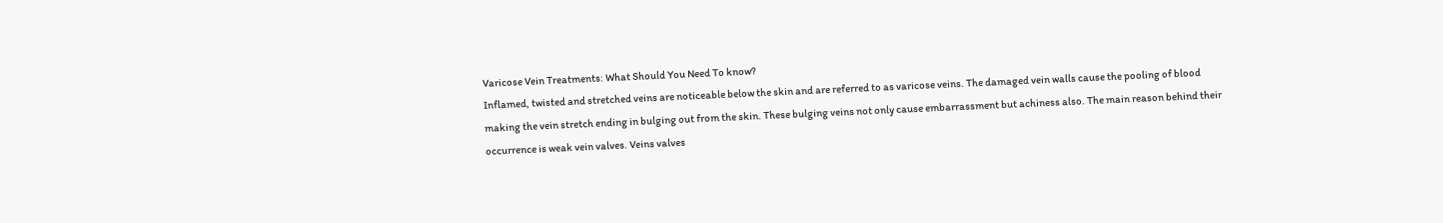Varicose Vein Treatments: What Should You Need To know?
Inflamed, twisted and stretched veins are noticeable below the skin and are referred to as varicose veins. The damaged vein walls cause the pooling of blood making the vein stretch ending in bulging out from the skin. These bulging veins not only cause embarrassment but achiness also. The main reason behind their occurrence is weak vein valves. Veins valves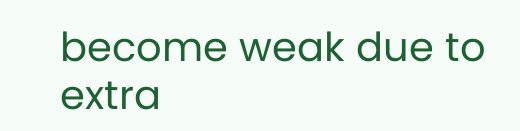become weak due to extra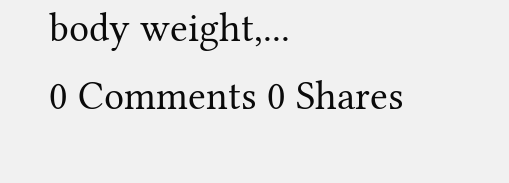body weight,...
0 Comments 0 Shares